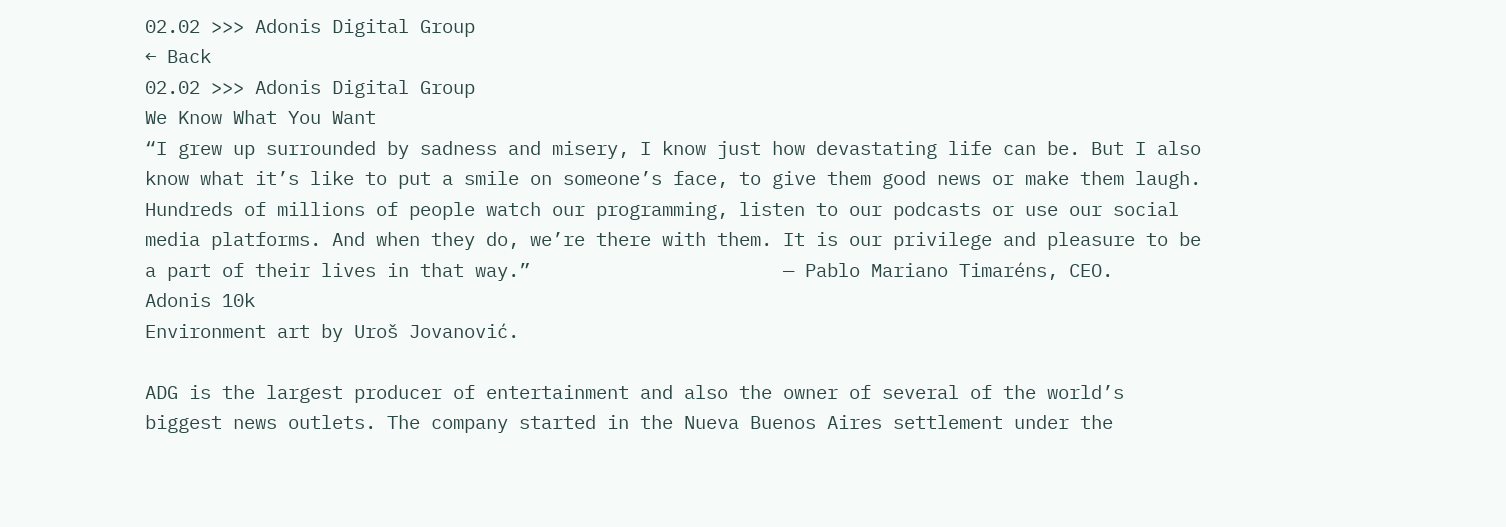02.02 >>> Adonis Digital Group
← Back
02.02 >>> Adonis Digital Group
We Know What You Want
“I grew up surrounded by sadness and misery, I know just how devastating life can be. But I also know what it’s like to put a smile on someone’s face, to give them good news or make them laugh. Hundreds of millions of people watch our programming, listen to our podcasts or use our social media platforms. And when they do, we’re there with them. It is our privilege and pleasure to be a part of their lives in that way.”                       — Pablo Mariano Timaréns, CEO.
Adonis 10k
Environment art by Uroš Jovanović.

ADG is the largest producer of entertainment and also the owner of several of the world’s biggest news outlets. The company started in the Nueva Buenos Aires settlement under the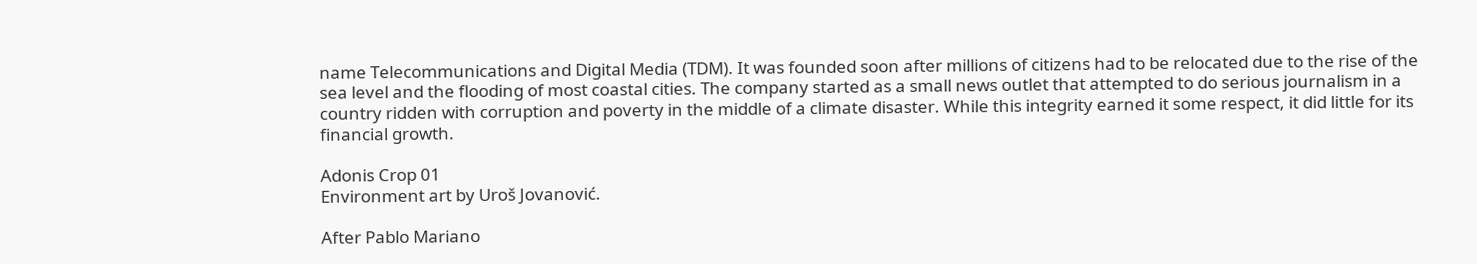name Telecommunications and Digital Media (TDM). It was founded soon after millions of citizens had to be relocated due to the rise of the sea level and the flooding of most coastal cities. The company started as a small news outlet that attempted to do serious journalism in a country ridden with corruption and poverty in the middle of a climate disaster. While this integrity earned it some respect, it did little for its financial growth.

Adonis Crop 01
Environment art by Uroš Jovanović.

After Pablo Mariano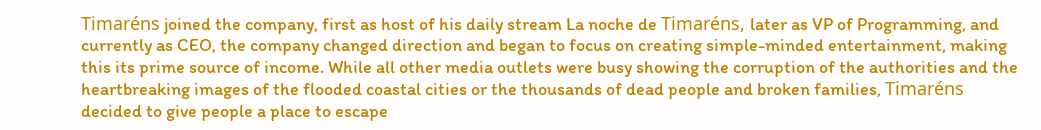Timaréns joined the company, first as host of his daily stream La noche de Timaréns, later as VP of Programming, and currently as CEO, the company changed direction and began to focus on creating simple-minded entertainment, making this its prime source of income. While all other media outlets were busy showing the corruption of the authorities and the heartbreaking images of the flooded coastal cities or the thousands of dead people and broken families, Timaréns decided to give people a place to escape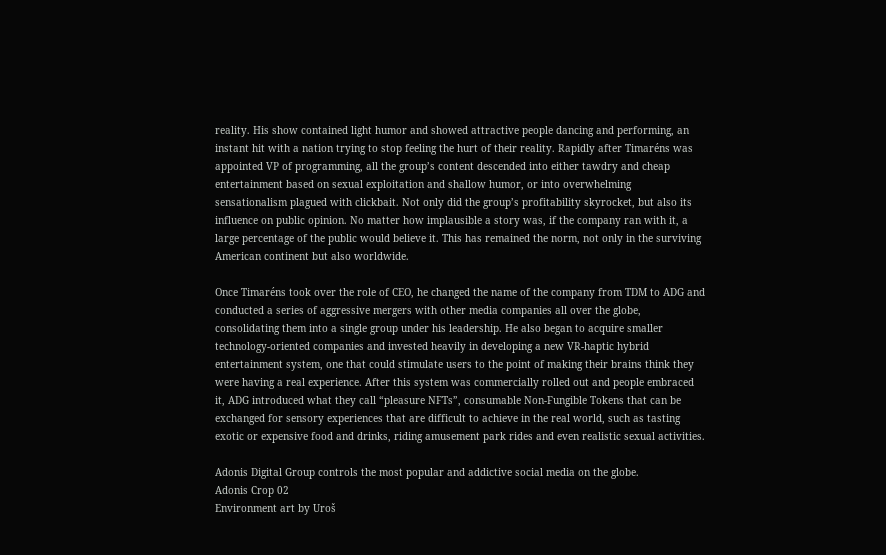reality. His show contained light humor and showed attractive people dancing and performing, an instant hit with a nation trying to stop feeling the hurt of their reality. Rapidly after Timaréns was appointed VP of programming, all the group’s content descended into either tawdry and cheap entertainment based on sexual exploitation and shallow humor, or into overwhelming sensationalism plagued with clickbait. Not only did the group’s profitability skyrocket, but also its influence on public opinion. No matter how implausible a story was, if the company ran with it, a large percentage of the public would believe it. This has remained the norm, not only in the surviving American continent but also worldwide.

Once Timaréns took over the role of CEO, he changed the name of the company from TDM to ADG and conducted a series of aggressive mergers with other media companies all over the globe, consolidating them into a single group under his leadership. He also began to acquire smaller technology-oriented companies and invested heavily in developing a new VR-haptic hybrid entertainment system, one that could stimulate users to the point of making their brains think they were having a real experience. After this system was commercially rolled out and people embraced it, ADG introduced what they call “pleasure NFTs”, consumable Non-Fungible Tokens that can be exchanged for sensory experiences that are difficult to achieve in the real world, such as tasting exotic or expensive food and drinks, riding amusement park rides and even realistic sexual activities.

Adonis Digital Group controls the most popular and addictive social media on the globe.
Adonis Crop 02
Environment art by Uroš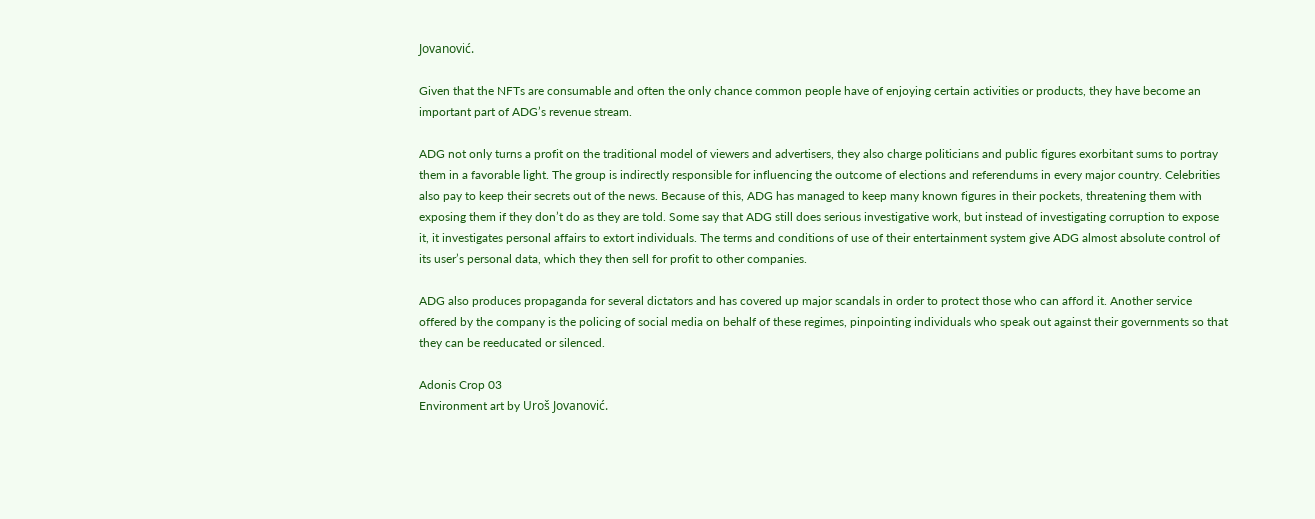Jovanović.

Given that the NFTs are consumable and often the only chance common people have of enjoying certain activities or products, they have become an important part of ADG’s revenue stream.

ADG not only turns a profit on the traditional model of viewers and advertisers, they also charge politicians and public figures exorbitant sums to portray them in a favorable light. The group is indirectly responsible for influencing the outcome of elections and referendums in every major country. Celebrities also pay to keep their secrets out of the news. Because of this, ADG has managed to keep many known figures in their pockets, threatening them with exposing them if they don’t do as they are told. Some say that ADG still does serious investigative work, but instead of investigating corruption to expose it, it investigates personal affairs to extort individuals. The terms and conditions of use of their entertainment system give ADG almost absolute control of its user’s personal data, which they then sell for profit to other companies.

ADG also produces propaganda for several dictators and has covered up major scandals in order to protect those who can afford it. Another service offered by the company is the policing of social media on behalf of these regimes, pinpointing individuals who speak out against their governments so that they can be reeducated or silenced.

Adonis Crop 03
Environment art by Uroš Jovanović.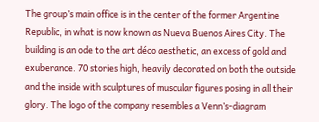The group’s main office is in the center of the former Argentine Republic, in what is now known as Nueva Buenos Aires City. The building is an ode to the art déco aesthetic, an excess of gold and exuberance. 70 stories high, heavily decorated on both the outside and the inside with sculptures of muscular figures posing in all their glory. The logo of the company resembles a Venn’s-diagram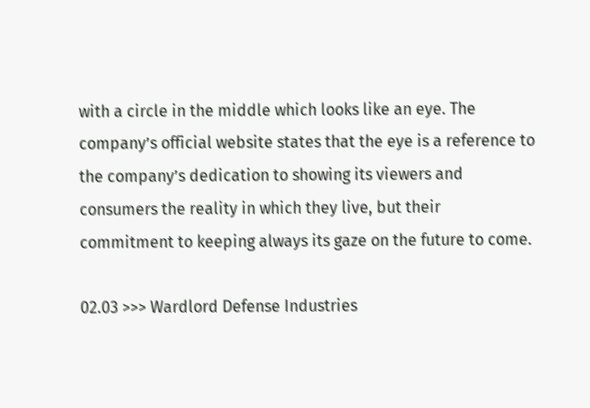with a circle in the middle which looks like an eye. The company’s official website states that the eye is a reference to the company’s dedication to showing its viewers and consumers the reality in which they live, but their commitment to keeping always its gaze on the future to come.

02.03 >>> Wardlord Defense Industries